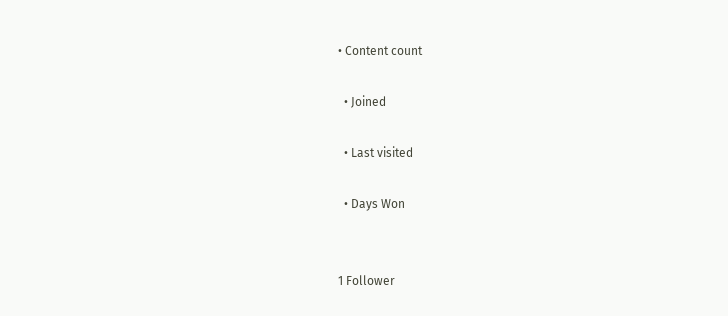• Content count

  • Joined

  • Last visited

  • Days Won


1 Follower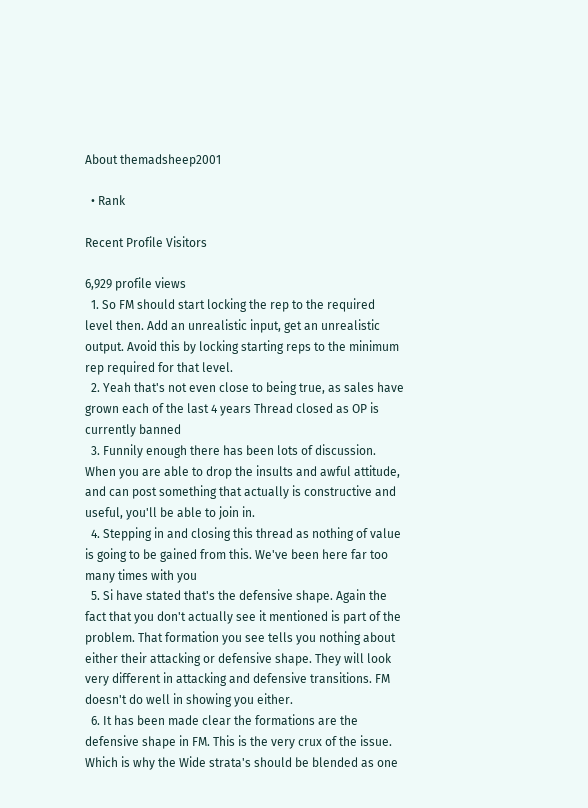About themadsheep2001

  • Rank

Recent Profile Visitors

6,929 profile views
  1. So FM should start locking the rep to the required level then. Add an unrealistic input, get an unrealistic output. Avoid this by locking starting reps to the minimum rep required for that level.
  2. Yeah that's not even close to being true, as sales have grown each of the last 4 years Thread closed as OP is currently banned
  3. Funnily enough there has been lots of discussion. When you are able to drop the insults and awful attitude, and can post something that actually is constructive and useful, you'll be able to join in.
  4. Stepping in and closing this thread as nothing of value is going to be gained from this. We've been here far too many times with you
  5. Si have stated that's the defensive shape. Again the fact that you don't actually see it mentioned is part of the problem. That formation you see tells you nothing about either their attacking or defensive shape. They will look very different in attacking and defensive transitions. FM doesn't do well in showing you either.
  6. It has been made clear the formations are the defensive shape in FM. This is the very crux of the issue. Which is why the Wide strata's should be blended as one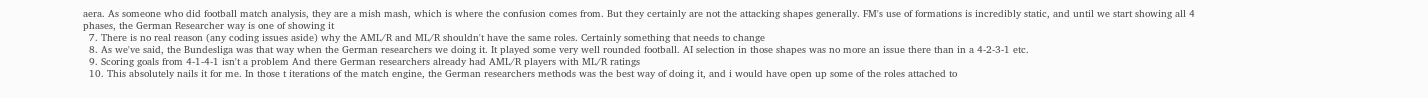aera. As someone who did football match analysis, they are a mish mash, which is where the confusion comes from. But they certainly are not the attacking shapes generally. FM's use of formations is incredibly static, and until we start showing all 4 phases, the German Researcher way is one of showing it
  7. There is no real reason (any coding issues aside) why the AML/R and ML/R shouldn't have the same roles. Certainly something that needs to change
  8. As we've said, the Bundesliga was that way when the German researchers we doing it. It played some very well rounded football. AI selection in those shapes was no more an issue there than in a 4-2-3-1 etc.
  9. Scoring goals from 4-1-4-1 isn't a problem And there German researchers already had AML/R players with ML/R ratings
  10. This absolutely nails it for me. In those t iterations of the match engine, the German researchers methods was the best way of doing it, and i would have open up some of the roles attached to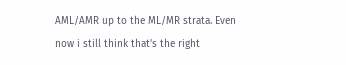AML/AMR up to the ML/MR strata. Even now i still think that's the right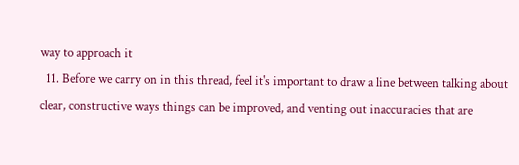way to approach it
  11. Before we carry on in this thread, feel it's important to draw a line between talking about clear, constructive ways things can be improved, and venting out inaccuracies that are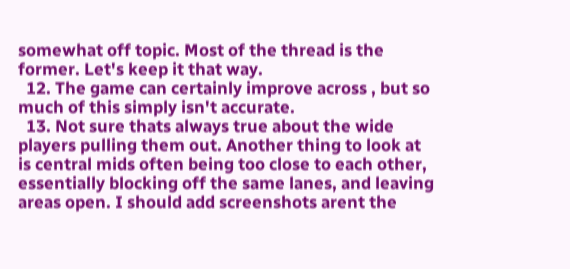somewhat off topic. Most of the thread is the former. Let's keep it that way.
  12. The game can certainly improve across , but so much of this simply isn't accurate.
  13. Not sure thats always true about the wide players pulling them out. Another thing to look at is central mids often being too close to each other, essentially blocking off the same lanes, and leaving areas open. I should add screenshots arent the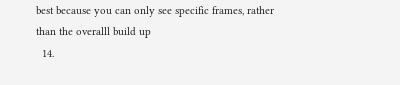best because you can only see specific frames, rather than the overalll build up
  14.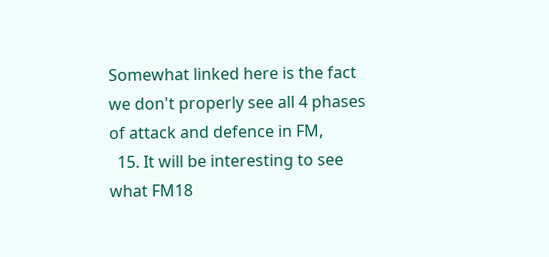Somewhat linked here is the fact we don't properly see all 4 phases of attack and defence in FM,
  15. It will be interesting to see what FM18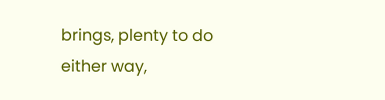brings, plenty to do either way,